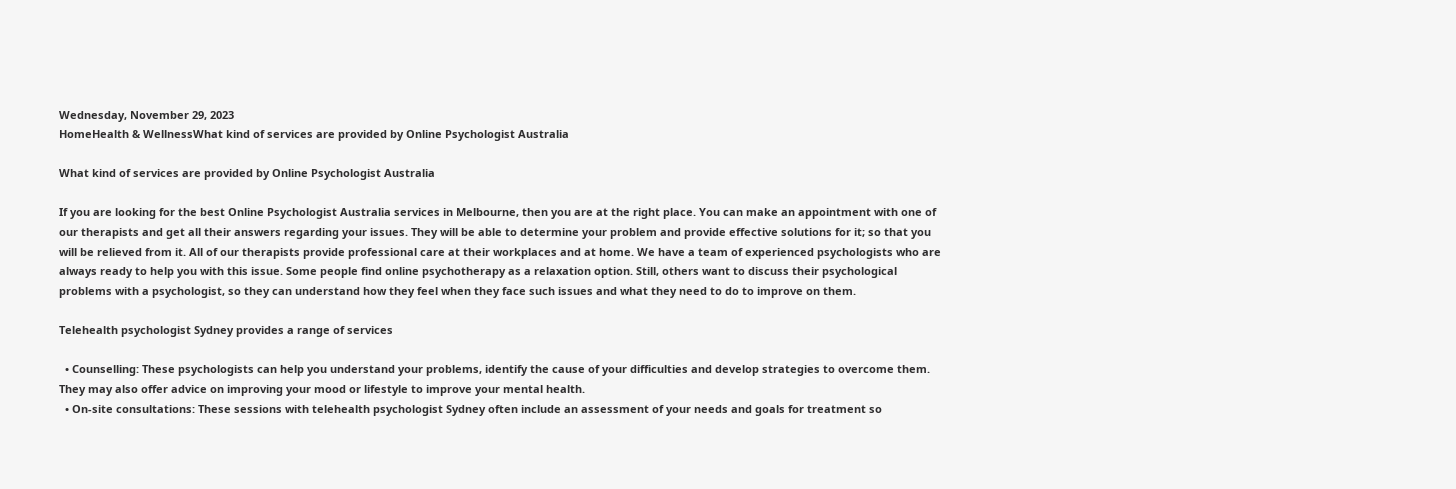Wednesday, November 29, 2023
HomeHealth & WellnessWhat kind of services are provided by Online Psychologist Australia

What kind of services are provided by Online Psychologist Australia

If you are looking for the best Online Psychologist Australia services in Melbourne, then you are at the right place. You can make an appointment with one of our therapists and get all their answers regarding your issues. They will be able to determine your problem and provide effective solutions for it; so that you will be relieved from it. All of our therapists provide professional care at their workplaces and at home. We have a team of experienced psychologists who are always ready to help you with this issue. Some people find online psychotherapy as a relaxation option. Still, others want to discuss their psychological problems with a psychologist, so they can understand how they feel when they face such issues and what they need to do to improve on them.

Telehealth psychologist Sydney provides a range of services

  • Counselling: These psychologists can help you understand your problems, identify the cause of your difficulties and develop strategies to overcome them. They may also offer advice on improving your mood or lifestyle to improve your mental health.
  • On-site consultations: These sessions with telehealth psychologist Sydney often include an assessment of your needs and goals for treatment so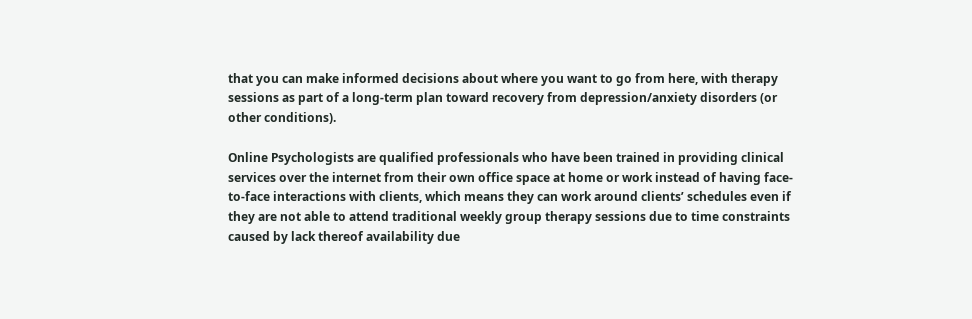that you can make informed decisions about where you want to go from here, with therapy sessions as part of a long-term plan toward recovery from depression/anxiety disorders (or other conditions).

Online Psychologists are qualified professionals who have been trained in providing clinical services over the internet from their own office space at home or work instead of having face-to-face interactions with clients, which means they can work around clients’ schedules even if they are not able to attend traditional weekly group therapy sessions due to time constraints caused by lack thereof availability due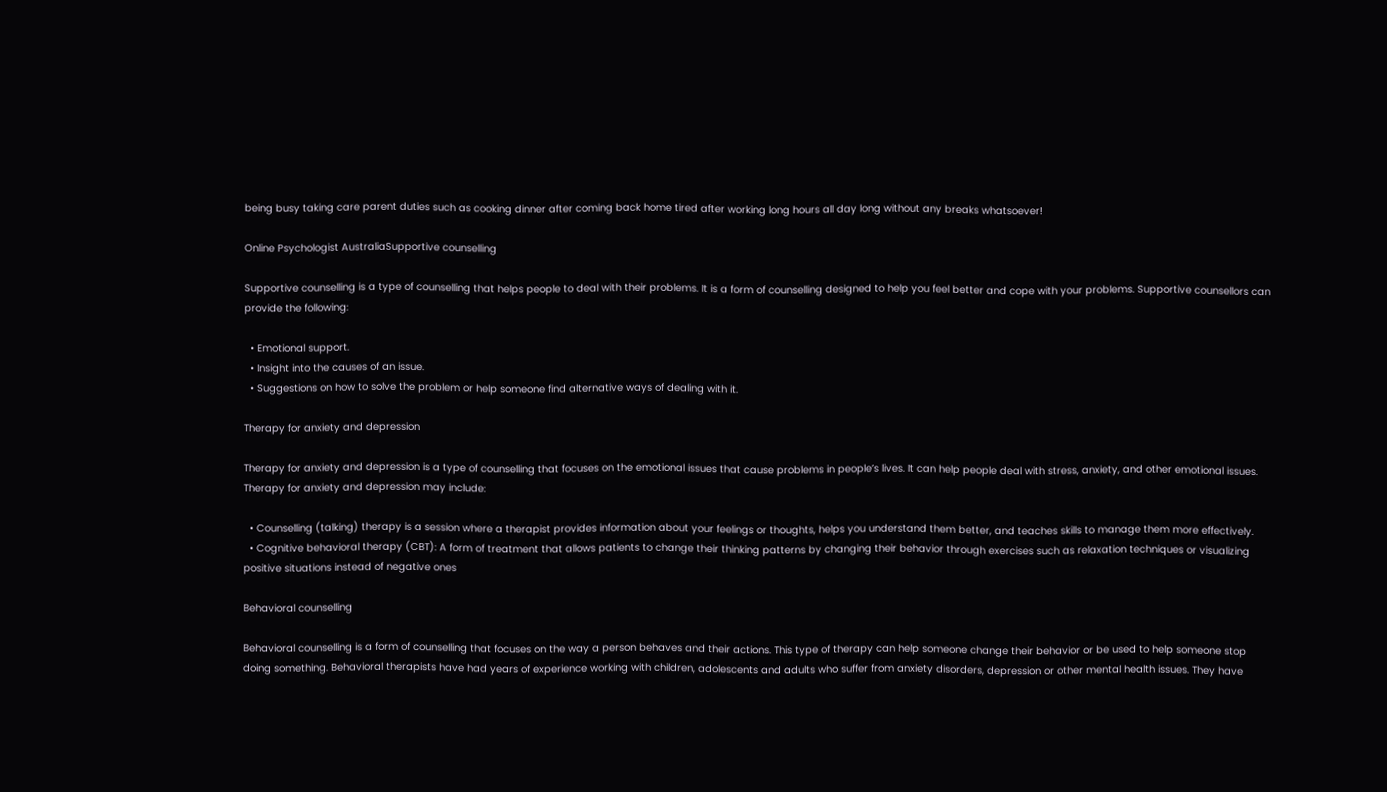being busy taking care parent duties such as cooking dinner after coming back home tired after working long hours all day long without any breaks whatsoever!

Online Psychologist AustraliaSupportive counselling

Supportive counselling is a type of counselling that helps people to deal with their problems. It is a form of counselling designed to help you feel better and cope with your problems. Supportive counsellors can provide the following:

  • Emotional support.
  • Insight into the causes of an issue.
  • Suggestions on how to solve the problem or help someone find alternative ways of dealing with it.

Therapy for anxiety and depression

Therapy for anxiety and depression is a type of counselling that focuses on the emotional issues that cause problems in people’s lives. It can help people deal with stress, anxiety, and other emotional issues. Therapy for anxiety and depression may include:

  • Counselling (talking) therapy is a session where a therapist provides information about your feelings or thoughts, helps you understand them better, and teaches skills to manage them more effectively.
  • Cognitive behavioral therapy (CBT): A form of treatment that allows patients to change their thinking patterns by changing their behavior through exercises such as relaxation techniques or visualizing positive situations instead of negative ones

Behavioral counselling

Behavioral counselling is a form of counselling that focuses on the way a person behaves and their actions. This type of therapy can help someone change their behavior or be used to help someone stop doing something. Behavioral therapists have had years of experience working with children, adolescents and adults who suffer from anxiety disorders, depression or other mental health issues. They have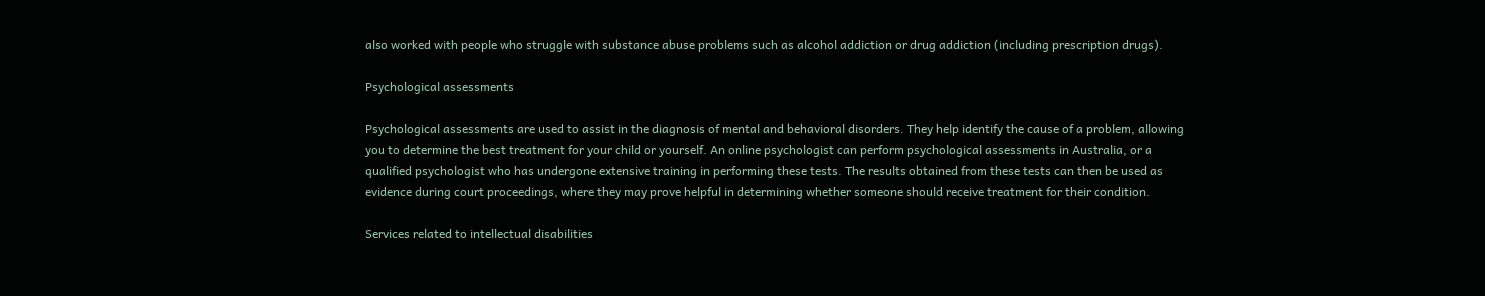also worked with people who struggle with substance abuse problems such as alcohol addiction or drug addiction (including prescription drugs).

Psychological assessments

Psychological assessments are used to assist in the diagnosis of mental and behavioral disorders. They help identify the cause of a problem, allowing you to determine the best treatment for your child or yourself. An online psychologist can perform psychological assessments in Australia, or a qualified psychologist who has undergone extensive training in performing these tests. The results obtained from these tests can then be used as evidence during court proceedings, where they may prove helpful in determining whether someone should receive treatment for their condition.

Services related to intellectual disabilities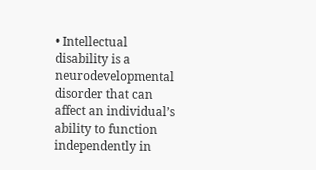• Intellectual disability is a neurodevelopmental disorder that can affect an individual’s ability to function independently in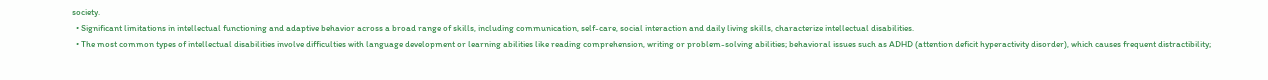society.
  • Significant limitations in intellectual functioning and adaptive behavior across a broad range of skills, including communication, self-care, social interaction and daily living skills, characterize intellectual disabilities.
  • The most common types of intellectual disabilities involve difficulties with language development or learning abilities like reading comprehension, writing or problem-solving abilities; behavioral issues such as ADHD (attention deficit hyperactivity disorder), which causes frequent distractibility;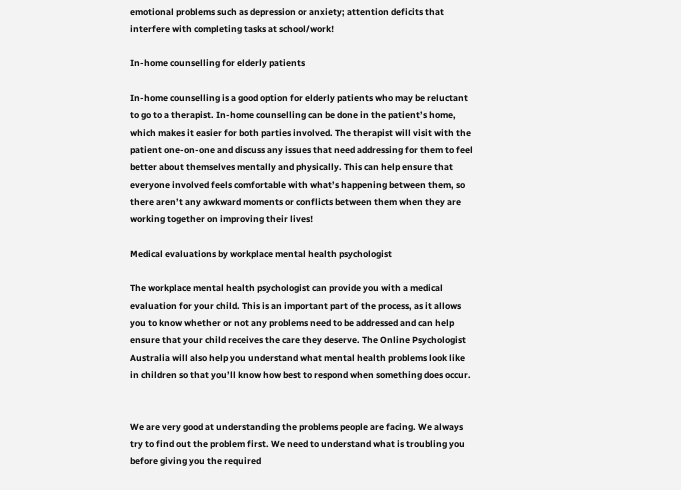emotional problems such as depression or anxiety; attention deficits that interfere with completing tasks at school/work!

In-home counselling for elderly patients

In-home counselling is a good option for elderly patients who may be reluctant to go to a therapist. In-home counselling can be done in the patient’s home, which makes it easier for both parties involved. The therapist will visit with the patient one-on-one and discuss any issues that need addressing for them to feel better about themselves mentally and physically. This can help ensure that everyone involved feels comfortable with what’s happening between them, so there aren’t any awkward moments or conflicts between them when they are working together on improving their lives!

Medical evaluations by workplace mental health psychologist

The workplace mental health psychologist can provide you with a medical evaluation for your child. This is an important part of the process, as it allows you to know whether or not any problems need to be addressed and can help ensure that your child receives the care they deserve. The Online Psychologist Australia will also help you understand what mental health problems look like in children so that you’ll know how best to respond when something does occur.


We are very good at understanding the problems people are facing. We always try to find out the problem first. We need to understand what is troubling you before giving you the required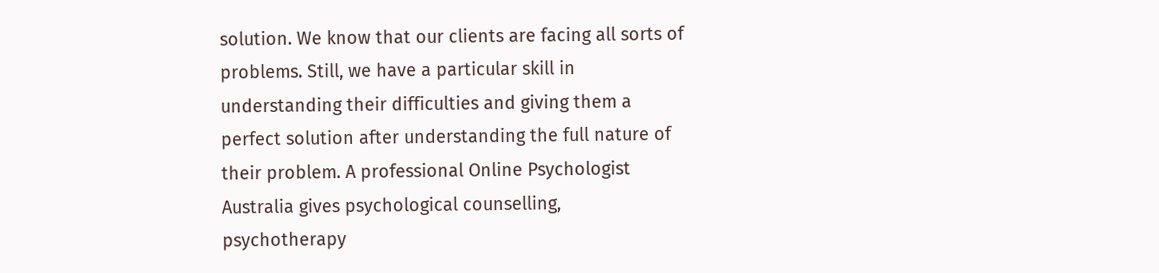solution. We know that our clients are facing all sorts of problems. Still, we have a particular skill in understanding their difficulties and giving them a perfect solution after understanding the full nature of their problem. A professional Online Psychologist Australia gives psychological counselling, psychotherapy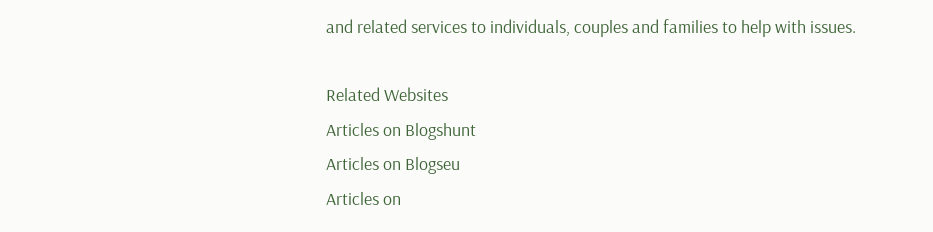and related services to individuals, couples and families to help with issues.

Related Websites
Articles on Blogshunt
Articles on Blogseu
Articles on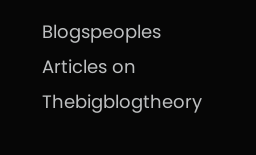Blogspeoples
Articles on Thebigblogtheory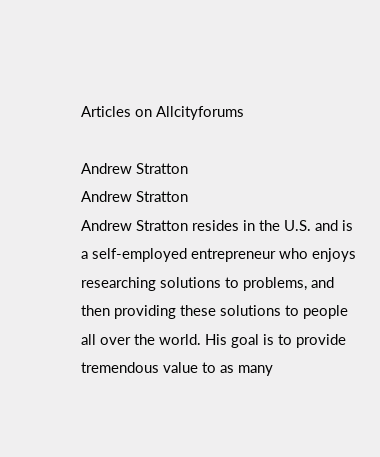Articles on Allcityforums

Andrew Stratton
Andrew Stratton
Andrew Stratton resides in the U.S. and is a self-employed entrepreneur who enjoys researching solutions to problems, and then providing these solutions to people all over the world. His goal is to provide tremendous value to as many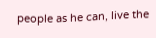people as he can, live the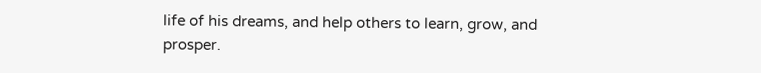life of his dreams, and help others to learn, grow, and prosper.